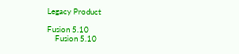Legacy Product

Fusion 5.10
    Fusion 5.10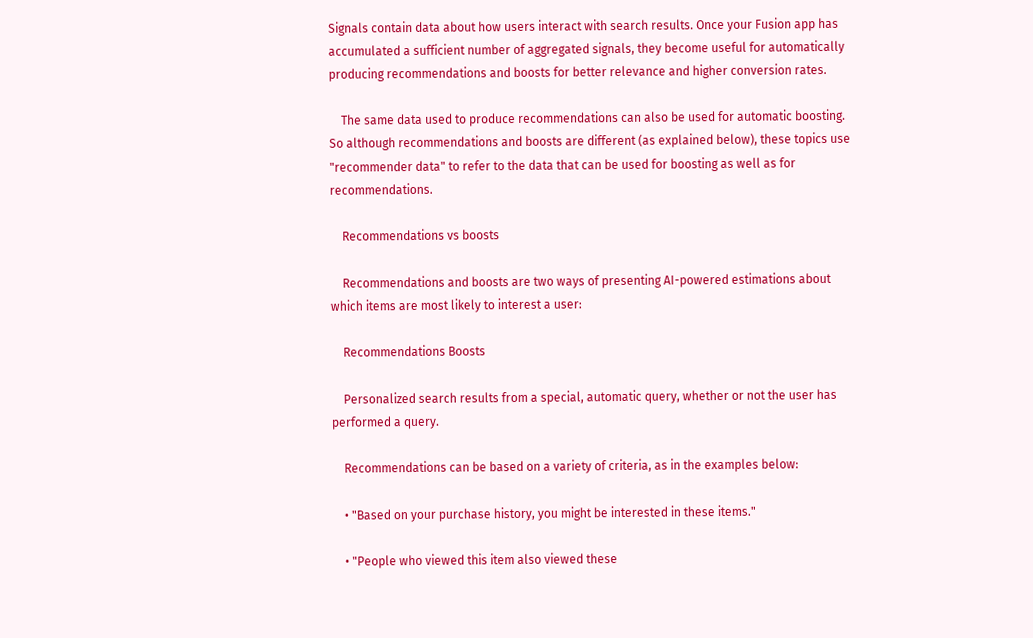Signals contain data about how users interact with search results. Once your Fusion app has accumulated a sufficient number of aggregated signals, they become useful for automatically producing recommendations and boosts for better relevance and higher conversion rates.

    The same data used to produce recommendations can also be used for automatic boosting. So although recommendations and boosts are different (as explained below), these topics use "recommender data" to refer to the data that can be used for boosting as well as for recommendations.

    Recommendations vs boosts

    Recommendations and boosts are two ways of presenting AI-powered estimations about which items are most likely to interest a user:

    Recommendations Boosts

    Personalized search results from a special, automatic query, whether or not the user has performed a query.

    Recommendations can be based on a variety of criteria, as in the examples below:

    • "Based on your purchase history, you might be interested in these items."

    • "People who viewed this item also viewed these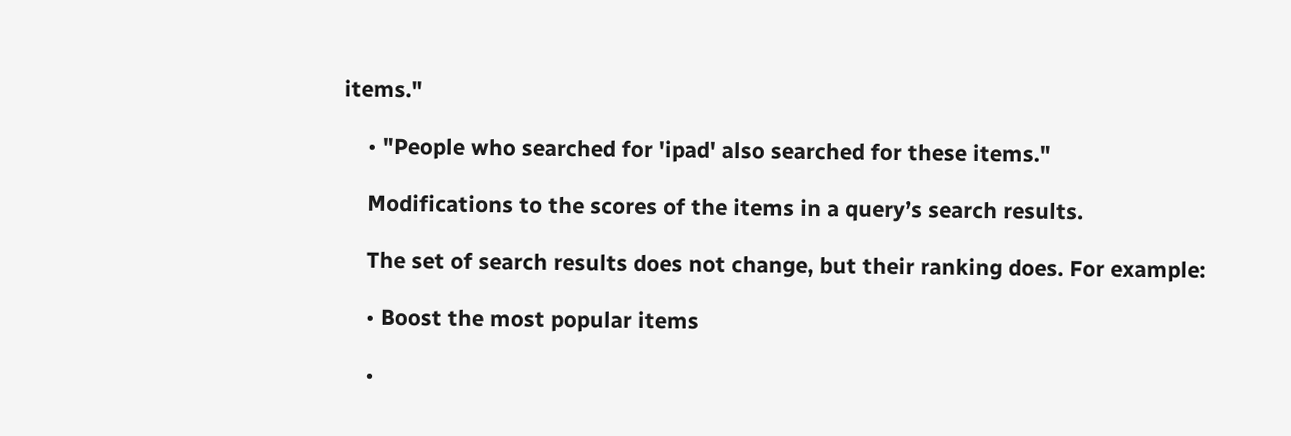items."

    • "People who searched for 'ipad' also searched for these items."

    Modifications to the scores of the items in a query’s search results.

    The set of search results does not change, but their ranking does. For example:

    • Boost the most popular items

    •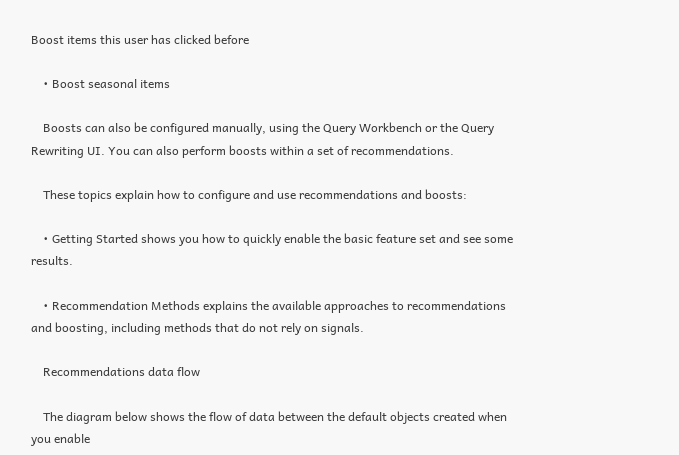Boost items this user has clicked before

    • Boost seasonal items

    Boosts can also be configured manually, using the Query Workbench or the Query Rewriting UI. You can also perform boosts within a set of recommendations.

    These topics explain how to configure and use recommendations and boosts:

    • Getting Started shows you how to quickly enable the basic feature set and see some results.

    • Recommendation Methods explains the available approaches to recommendations and boosting, including methods that do not rely on signals.

    Recommendations data flow

    The diagram below shows the flow of data between the default objects created when you enable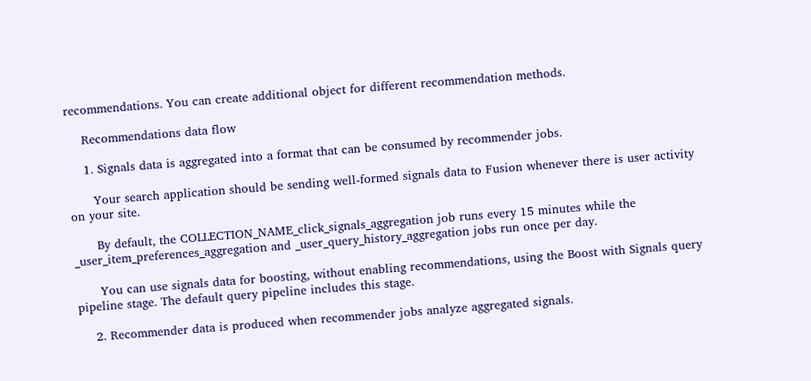recommendations. You can create additional object for different recommendation methods.

    Recommendations data flow

    1. Signals data is aggregated into a format that can be consumed by recommender jobs.

      Your search application should be sending well-formed signals data to Fusion whenever there is user activity on your site.

      By default, the COLLECTION_NAME_click_signals_aggregation job runs every 15 minutes while the _user_item_preferences_aggregation and _user_query_history_aggregation jobs run once per day.

      You can use signals data for boosting, without enabling recommendations, using the Boost with Signals query pipeline stage. The default query pipeline includes this stage.

    2. Recommender data is produced when recommender jobs analyze aggregated signals.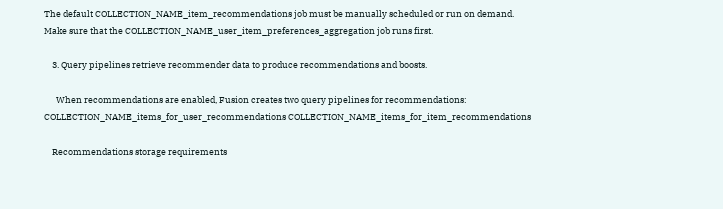The default COLLECTION_NAME_item_recommendations job must be manually scheduled or run on demand. Make sure that the COLLECTION_NAME_user_item_preferences_aggregation job runs first.

    3. Query pipelines retrieve recommender data to produce recommendations and boosts.

      When recommendations are enabled, Fusion creates two query pipelines for recommendations: COLLECTION_NAME_items_for_user_recommendations COLLECTION_NAME_items_for_item_recommendations

    Recommendations storage requirements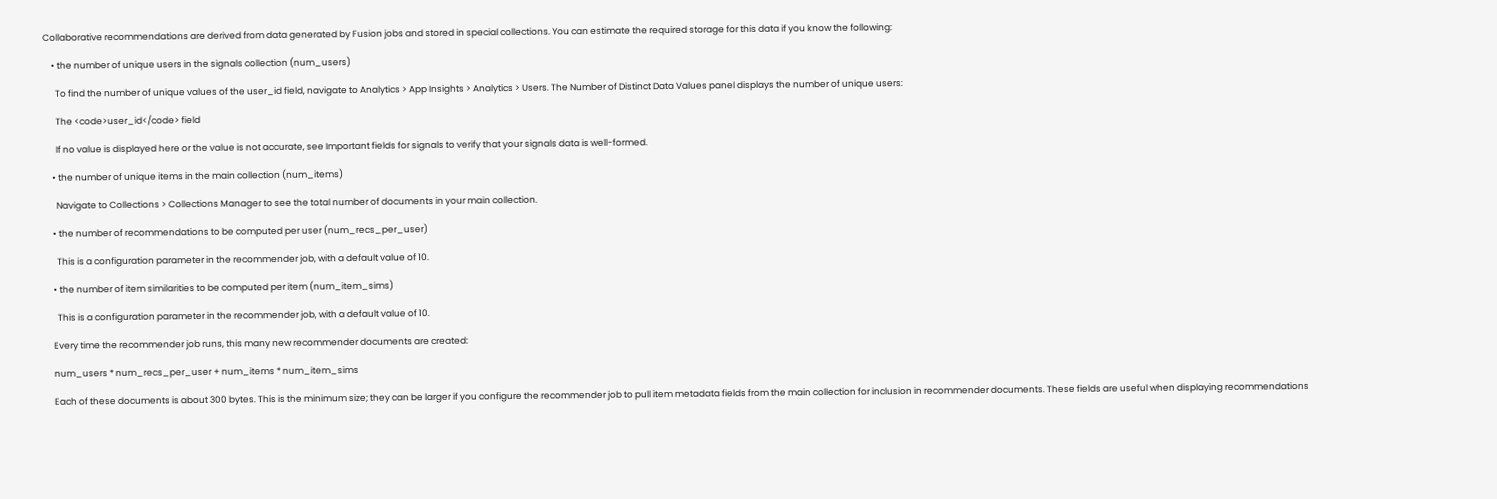Collaborative recommendations are derived from data generated by Fusion jobs and stored in special collections. You can estimate the required storage for this data if you know the following:

    • the number of unique users in the signals collection (num_users)

      To find the number of unique values of the user_id field, navigate to Analytics > App Insights > Analytics > Users. The Number of Distinct Data Values panel displays the number of unique users:

      The <code>user_id</code> field

      If no value is displayed here or the value is not accurate, see Important fields for signals to verify that your signals data is well-formed.

    • the number of unique items in the main collection (num_items)

      Navigate to Collections > Collections Manager to see the total number of documents in your main collection.

    • the number of recommendations to be computed per user (num_recs_per_user)

      This is a configuration parameter in the recommender job, with a default value of 10.

    • the number of item similarities to be computed per item (num_item_sims)

      This is a configuration parameter in the recommender job, with a default value of 10.

    Every time the recommender job runs, this many new recommender documents are created:

    num_users * num_recs_per_user + num_items * num_item_sims

    Each of these documents is about 300 bytes. This is the minimum size; they can be larger if you configure the recommender job to pull item metadata fields from the main collection for inclusion in recommender documents. These fields are useful when displaying recommendations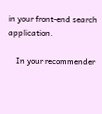in your front-end search application.

    In your recommender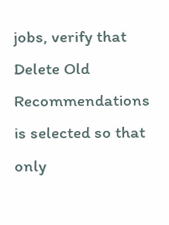jobs, verify that Delete Old Recommendations is selected so that only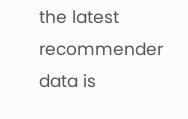the latest recommender data is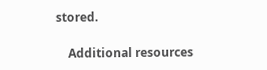stored.

    Additional resources